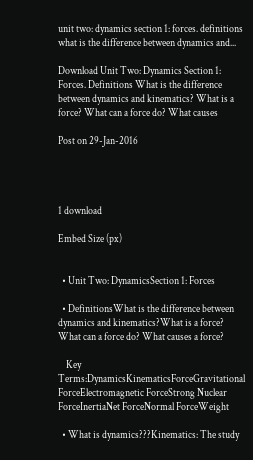unit two: dynamics section 1: forces. definitions what is the difference between dynamics and...

Download Unit Two: Dynamics Section 1: Forces. Definitions What is the difference between dynamics and kinematics? What is a force? What can a force do? What causes

Post on 29-Jan-2016




1 download

Embed Size (px)


  • Unit Two: DynamicsSection 1: Forces

  • DefinitionsWhat is the difference between dynamics and kinematics?What is a force? What can a force do? What causes a force?

    Key Terms:DynamicsKinematicsForceGravitational ForceElectromagnetic ForceStrong Nuclear ForceInertiaNet ForceNormal ForceWeight

  • What is dynamics???Kinematics: The study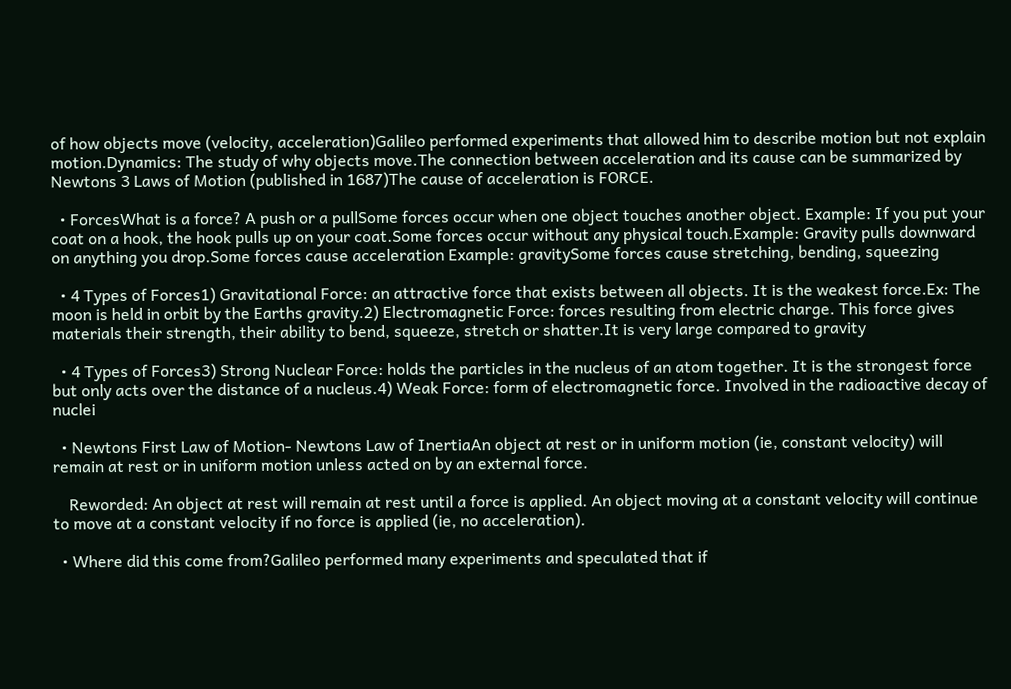of how objects move (velocity, acceleration)Galileo performed experiments that allowed him to describe motion but not explain motion.Dynamics: The study of why objects move.The connection between acceleration and its cause can be summarized by Newtons 3 Laws of Motion (published in 1687)The cause of acceleration is FORCE.

  • ForcesWhat is a force? A push or a pullSome forces occur when one object touches another object. Example: If you put your coat on a hook, the hook pulls up on your coat.Some forces occur without any physical touch.Example: Gravity pulls downward on anything you drop.Some forces cause acceleration Example: gravitySome forces cause stretching, bending, squeezing

  • 4 Types of Forces1) Gravitational Force: an attractive force that exists between all objects. It is the weakest force.Ex: The moon is held in orbit by the Earths gravity.2) Electromagnetic Force: forces resulting from electric charge. This force gives materials their strength, their ability to bend, squeeze, stretch or shatter.It is very large compared to gravity

  • 4 Types of Forces3) Strong Nuclear Force: holds the particles in the nucleus of an atom together. It is the strongest force but only acts over the distance of a nucleus.4) Weak Force: form of electromagnetic force. Involved in the radioactive decay of nuclei

  • Newtons First Law of Motion- Newtons Law of InertiaAn object at rest or in uniform motion (ie, constant velocity) will remain at rest or in uniform motion unless acted on by an external force.

    Reworded: An object at rest will remain at rest until a force is applied. An object moving at a constant velocity will continue to move at a constant velocity if no force is applied (ie, no acceleration).

  • Where did this come from?Galileo performed many experiments and speculated that if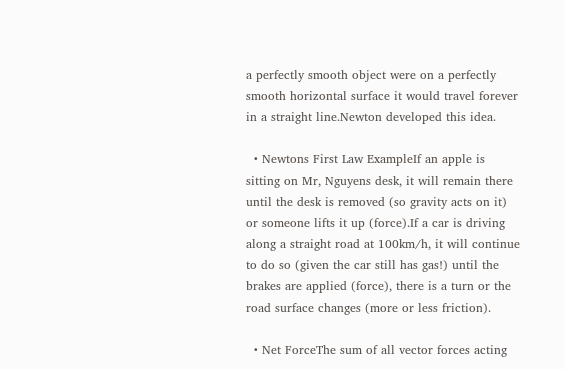a perfectly smooth object were on a perfectly smooth horizontal surface it would travel forever in a straight line.Newton developed this idea.

  • Newtons First Law ExampleIf an apple is sitting on Mr, Nguyens desk, it will remain there until the desk is removed (so gravity acts on it) or someone lifts it up (force).If a car is driving along a straight road at 100km/h, it will continue to do so (given the car still has gas!) until the brakes are applied (force), there is a turn or the road surface changes (more or less friction).

  • Net ForceThe sum of all vector forces acting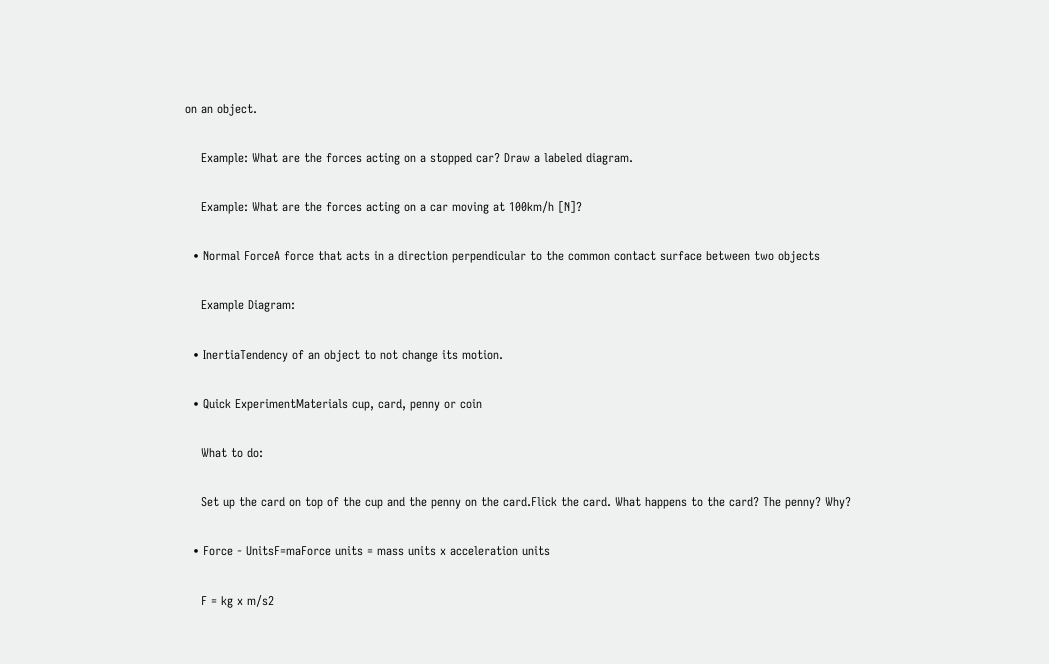on an object.

    Example: What are the forces acting on a stopped car? Draw a labeled diagram.

    Example: What are the forces acting on a car moving at 100km/h [N]?

  • Normal ForceA force that acts in a direction perpendicular to the common contact surface between two objects

    Example Diagram:

  • InertiaTendency of an object to not change its motion.

  • Quick ExperimentMaterials cup, card, penny or coin

    What to do:

    Set up the card on top of the cup and the penny on the card.Flick the card. What happens to the card? The penny? Why?

  • Force - UnitsF=maForce units = mass units x acceleration units

    F = kg x m/s2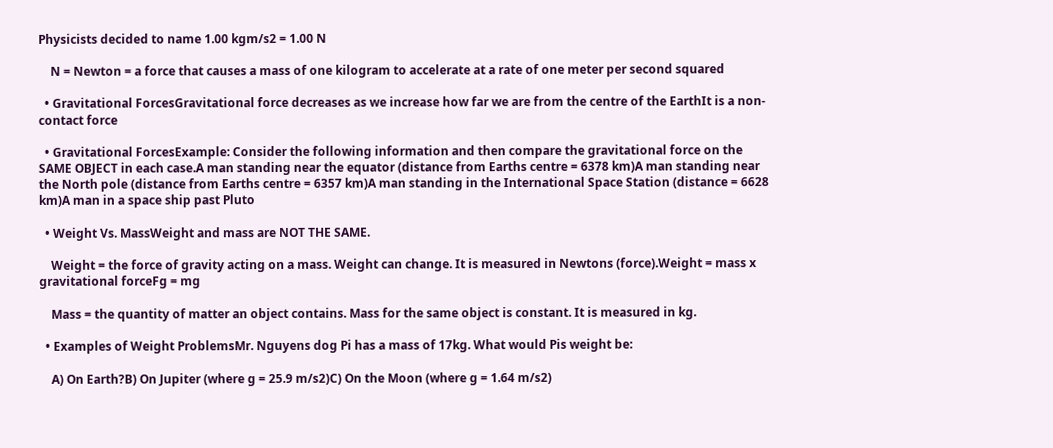Physicists decided to name 1.00 kgm/s2 = 1.00 N

    N = Newton = a force that causes a mass of one kilogram to accelerate at a rate of one meter per second squared

  • Gravitational ForcesGravitational force decreases as we increase how far we are from the centre of the EarthIt is a non-contact force

  • Gravitational ForcesExample: Consider the following information and then compare the gravitational force on the SAME OBJECT in each case.A man standing near the equator (distance from Earths centre = 6378 km)A man standing near the North pole (distance from Earths centre = 6357 km)A man standing in the International Space Station (distance = 6628 km)A man in a space ship past Pluto

  • Weight Vs. MassWeight and mass are NOT THE SAME.

    Weight = the force of gravity acting on a mass. Weight can change. It is measured in Newtons (force).Weight = mass x gravitational forceFg = mg

    Mass = the quantity of matter an object contains. Mass for the same object is constant. It is measured in kg.

  • Examples of Weight ProblemsMr. Nguyens dog Pi has a mass of 17kg. What would Pis weight be:

    A) On Earth?B) On Jupiter (where g = 25.9 m/s2)C) On the Moon (where g = 1.64 m/s2)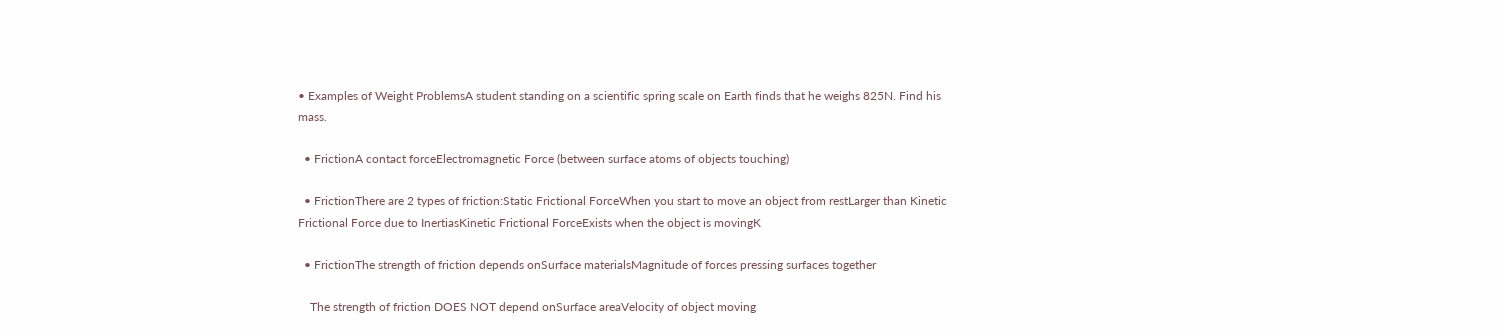• Examples of Weight ProblemsA student standing on a scientific spring scale on Earth finds that he weighs 825N. Find his mass.

  • FrictionA contact forceElectromagnetic Force (between surface atoms of objects touching)

  • FrictionThere are 2 types of friction:Static Frictional ForceWhen you start to move an object from restLarger than Kinetic Frictional Force due to InertiasKinetic Frictional ForceExists when the object is movingK

  • FrictionThe strength of friction depends onSurface materialsMagnitude of forces pressing surfaces together

    The strength of friction DOES NOT depend onSurface areaVelocity of object moving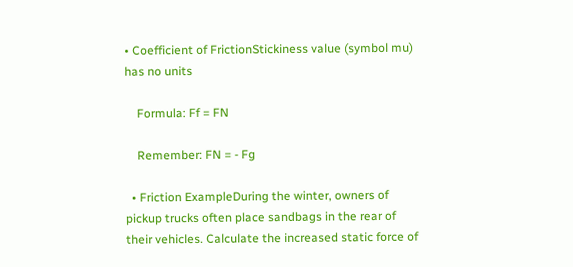• Coefficient of FrictionStickiness value (symbol mu) has no units

    Formula: Ff = FN

    Remember: FN = - Fg

  • Friction ExampleDuring the winter, owners of pickup trucks often place sandbags in the rear of their vehicles. Calculate the increased static force of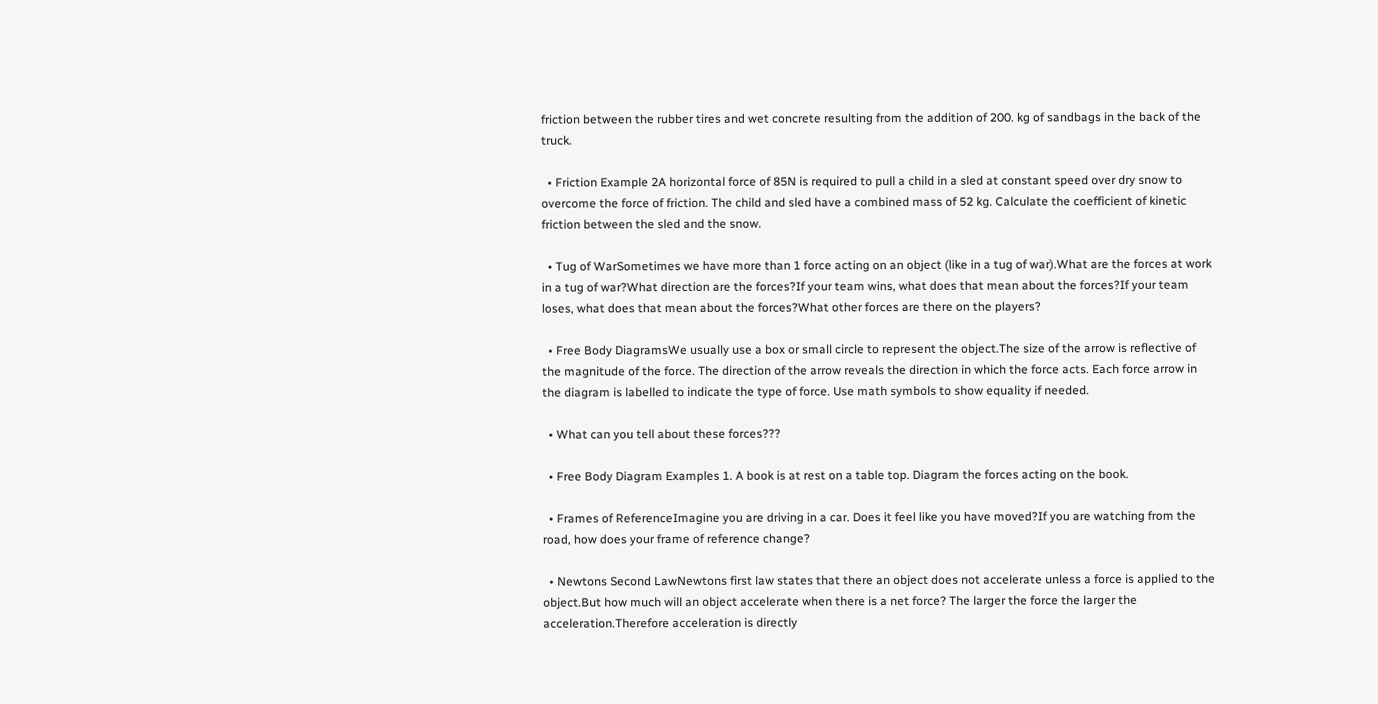friction between the rubber tires and wet concrete resulting from the addition of 200. kg of sandbags in the back of the truck.

  • Friction Example 2A horizontal force of 85N is required to pull a child in a sled at constant speed over dry snow to overcome the force of friction. The child and sled have a combined mass of 52 kg. Calculate the coefficient of kinetic friction between the sled and the snow.

  • Tug of WarSometimes we have more than 1 force acting on an object (like in a tug of war).What are the forces at work in a tug of war?What direction are the forces?If your team wins, what does that mean about the forces?If your team loses, what does that mean about the forces?What other forces are there on the players?

  • Free Body DiagramsWe usually use a box or small circle to represent the object.The size of the arrow is reflective of the magnitude of the force. The direction of the arrow reveals the direction in which the force acts. Each force arrow in the diagram is labelled to indicate the type of force. Use math symbols to show equality if needed.

  • What can you tell about these forces???

  • Free Body Diagram Examples 1. A book is at rest on a table top. Diagram the forces acting on the book.

  • Frames of ReferenceImagine you are driving in a car. Does it feel like you have moved?If you are watching from the road, how does your frame of reference change?

  • Newtons Second LawNewtons first law states that there an object does not accelerate unless a force is applied to the object.But how much will an object accelerate when there is a net force? The larger the force the larger the acceleration.Therefore acceleration is directly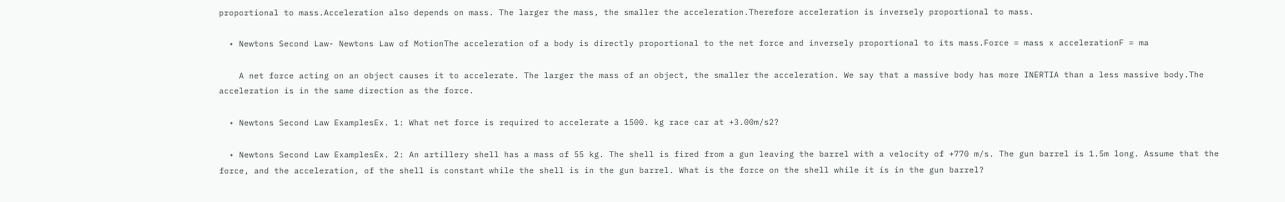proportional to mass.Acceleration also depends on mass. The larger the mass, the smaller the acceleration.Therefore acceleration is inversely proportional to mass.

  • Newtons Second Law- Newtons Law of MotionThe acceleration of a body is directly proportional to the net force and inversely proportional to its mass.Force = mass x accelerationF = ma

    A net force acting on an object causes it to accelerate. The larger the mass of an object, the smaller the acceleration. We say that a massive body has more INERTIA than a less massive body.The acceleration is in the same direction as the force.

  • Newtons Second Law ExamplesEx. 1: What net force is required to accelerate a 1500. kg race car at +3.00m/s2?

  • Newtons Second Law ExamplesEx. 2: An artillery shell has a mass of 55 kg. The shell is fired from a gun leaving the barrel with a velocity of +770 m/s. The gun barrel is 1.5m long. Assume that the force, and the acceleration, of the shell is constant while the shell is in the gun barrel. What is the force on the shell while it is in the gun barrel?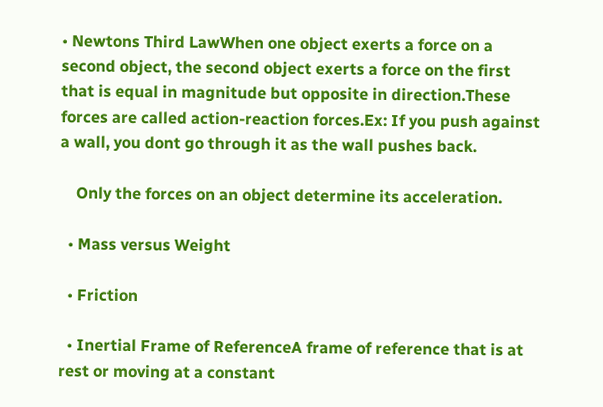• Newtons Third LawWhen one object exerts a force on a second object, the second object exerts a force on the first that is equal in magnitude but opposite in direction.These forces are called action-reaction forces.Ex: If you push against a wall, you dont go through it as the wall pushes back.

    Only the forces on an object determine its acceleration.

  • Mass versus Weight

  • Friction

  • Inertial Frame of ReferenceA frame of reference that is at rest or moving at a constant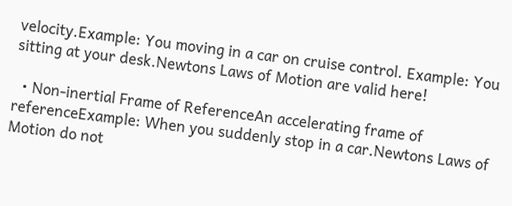velocity.Example: You moving in a car on cruise control. Example: You sitting at your desk.Newtons Laws of Motion are valid here!

  • Non-inertial Frame of ReferenceAn accelerating frame of referenceExample: When you suddenly stop in a car.Newtons Laws of Motion do not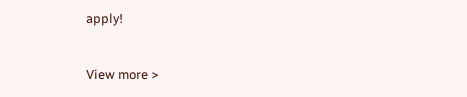apply!


View more >